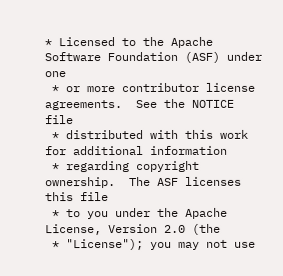* Licensed to the Apache Software Foundation (ASF) under one
 * or more contributor license agreements.  See the NOTICE file
 * distributed with this work for additional information
 * regarding copyright ownership.  The ASF licenses this file
 * to you under the Apache License, Version 2.0 (the
 * "License"); you may not use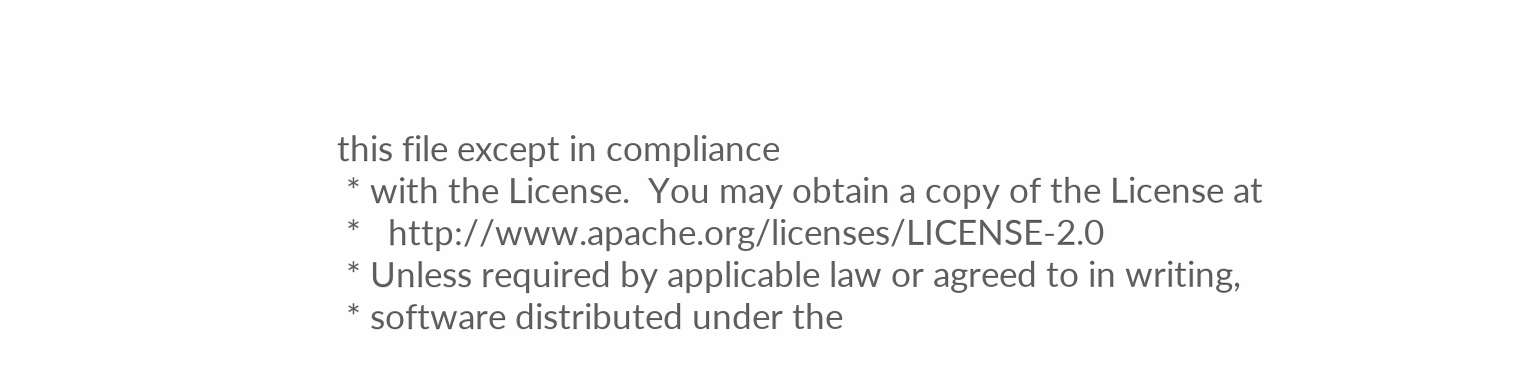this file except in compliance
 * with the License.  You may obtain a copy of the License at
 *   http://www.apache.org/licenses/LICENSE-2.0
 * Unless required by applicable law or agreed to in writing,
 * software distributed under the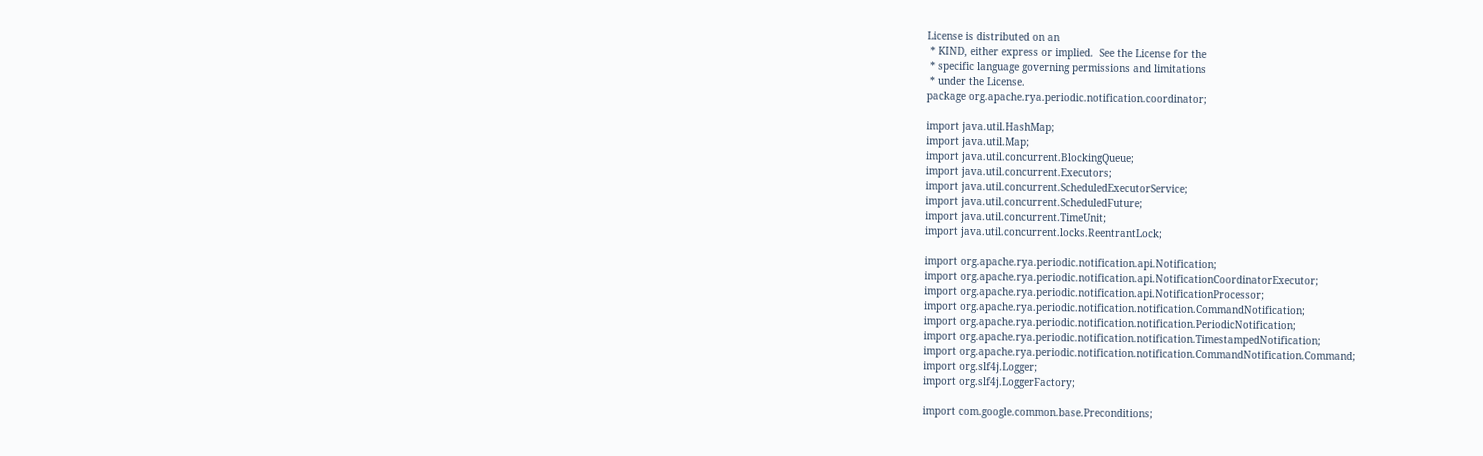License is distributed on an
 * KIND, either express or implied.  See the License for the
 * specific language governing permissions and limitations
 * under the License.
package org.apache.rya.periodic.notification.coordinator;

import java.util.HashMap;
import java.util.Map;
import java.util.concurrent.BlockingQueue;
import java.util.concurrent.Executors;
import java.util.concurrent.ScheduledExecutorService;
import java.util.concurrent.ScheduledFuture;
import java.util.concurrent.TimeUnit;
import java.util.concurrent.locks.ReentrantLock;

import org.apache.rya.periodic.notification.api.Notification;
import org.apache.rya.periodic.notification.api.NotificationCoordinatorExecutor;
import org.apache.rya.periodic.notification.api.NotificationProcessor;
import org.apache.rya.periodic.notification.notification.CommandNotification;
import org.apache.rya.periodic.notification.notification.PeriodicNotification;
import org.apache.rya.periodic.notification.notification.TimestampedNotification;
import org.apache.rya.periodic.notification.notification.CommandNotification.Command;
import org.slf4j.Logger;
import org.slf4j.LoggerFactory;

import com.google.common.base.Preconditions;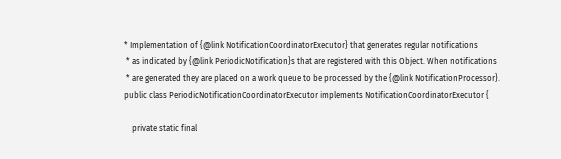* Implementation of {@link NotificationCoordinatorExecutor} that generates regular notifications
 * as indicated by {@link PeriodicNotification}s that are registered with this Object. When notifications
 * are generated they are placed on a work queue to be processed by the {@link NotificationProcessor}.
public class PeriodicNotificationCoordinatorExecutor implements NotificationCoordinatorExecutor {

    private static final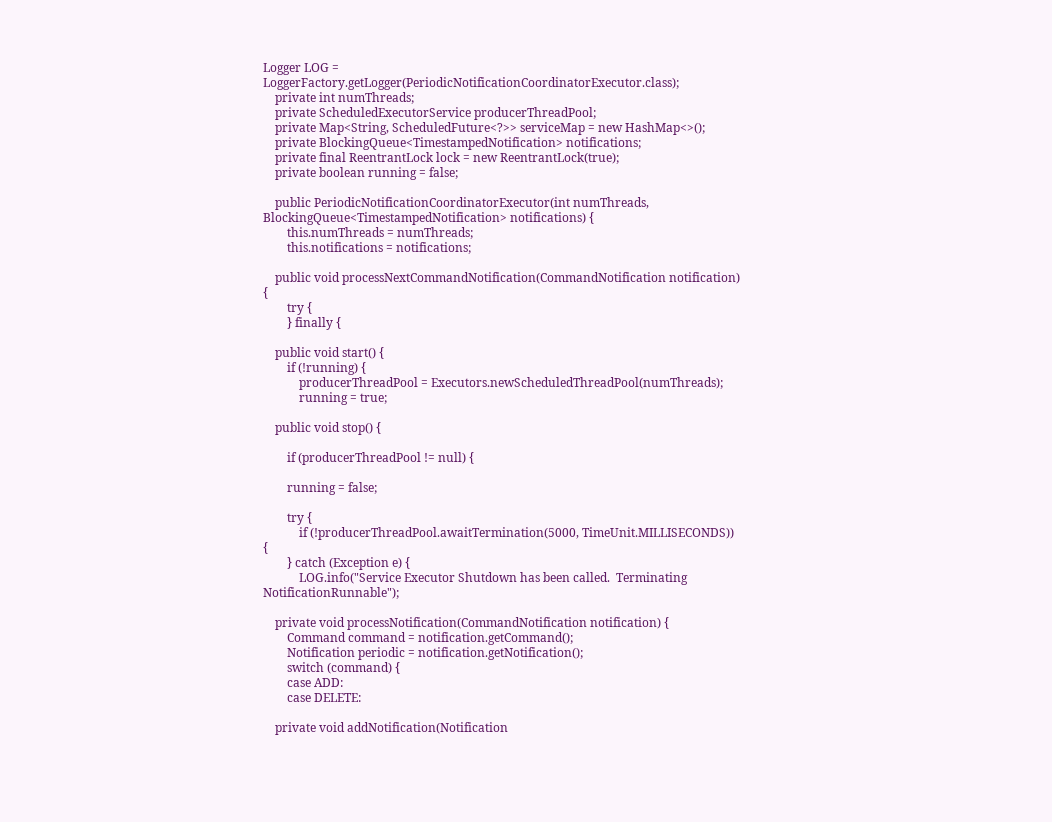Logger LOG = LoggerFactory.getLogger(PeriodicNotificationCoordinatorExecutor.class);
    private int numThreads;
    private ScheduledExecutorService producerThreadPool;
    private Map<String, ScheduledFuture<?>> serviceMap = new HashMap<>();
    private BlockingQueue<TimestampedNotification> notifications;
    private final ReentrantLock lock = new ReentrantLock(true);
    private boolean running = false;

    public PeriodicNotificationCoordinatorExecutor(int numThreads, BlockingQueue<TimestampedNotification> notifications) {
        this.numThreads = numThreads;
        this.notifications = notifications;

    public void processNextCommandNotification(CommandNotification notification) {
        try {
        } finally {

    public void start() {
        if (!running) {
            producerThreadPool = Executors.newScheduledThreadPool(numThreads);
            running = true;

    public void stop() {

        if (producerThreadPool != null) {

        running = false;

        try {
            if (!producerThreadPool.awaitTermination(5000, TimeUnit.MILLISECONDS)) {
        } catch (Exception e) {
            LOG.info("Service Executor Shutdown has been called.  Terminating NotificationRunnable");

    private void processNotification(CommandNotification notification) {
        Command command = notification.getCommand();
        Notification periodic = notification.getNotification();
        switch (command) {
        case ADD:
        case DELETE:

    private void addNotification(Notification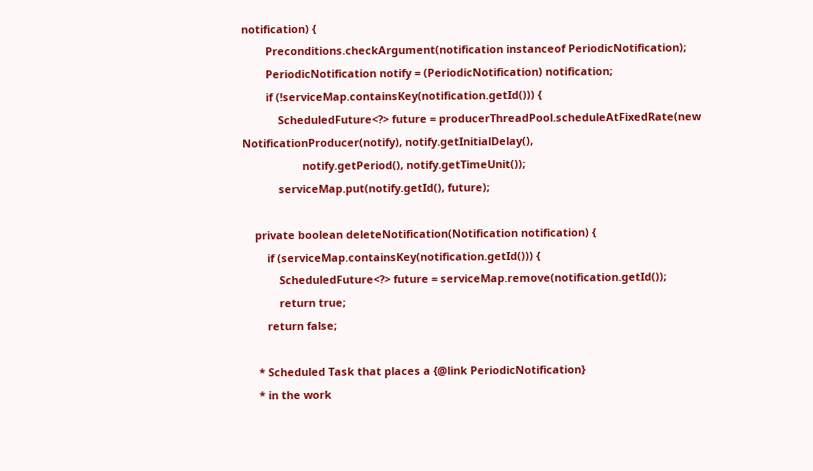notification) {
        Preconditions.checkArgument(notification instanceof PeriodicNotification);
        PeriodicNotification notify = (PeriodicNotification) notification;
        if (!serviceMap.containsKey(notification.getId())) {
            ScheduledFuture<?> future = producerThreadPool.scheduleAtFixedRate(new NotificationProducer(notify), notify.getInitialDelay(),
                    notify.getPeriod(), notify.getTimeUnit());
            serviceMap.put(notify.getId(), future);

    private boolean deleteNotification(Notification notification) {
        if (serviceMap.containsKey(notification.getId())) {
            ScheduledFuture<?> future = serviceMap.remove(notification.getId());
            return true;
        return false;

     * Scheduled Task that places a {@link PeriodicNotification}
     * in the work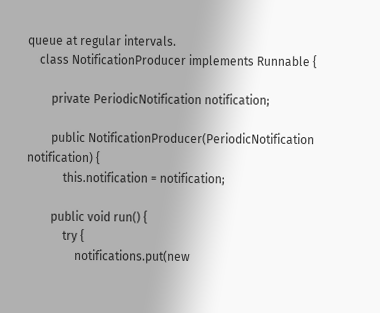queue at regular intervals.
    class NotificationProducer implements Runnable {

        private PeriodicNotification notification;

        public NotificationProducer(PeriodicNotification notification) {
            this.notification = notification;

        public void run() {
            try {
                notifications.put(new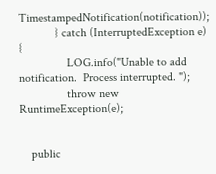TimestampedNotification(notification));
            } catch (InterruptedException e) {
                LOG.info("Unable to add notification.  Process interrupted. ");
                throw new RuntimeException(e);


    public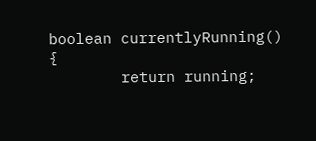boolean currentlyRunning() {
        return running;